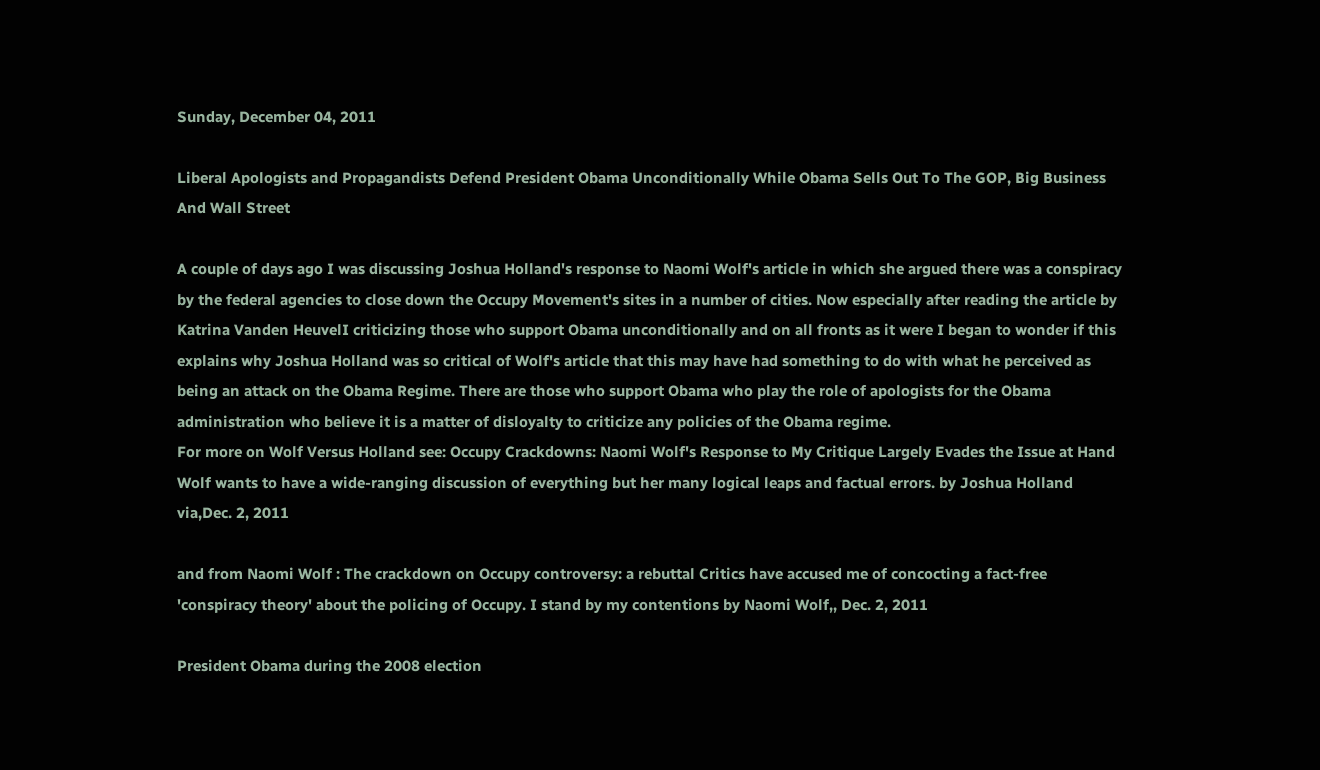Sunday, December 04, 2011

Liberal Apologists and Propagandists Defend President Obama Unconditionally While Obama Sells Out To The GOP, Big Business And Wall Street

A couple of days ago I was discussing Joshua Holland's response to Naomi Wolf's article in which she argued there was a conspiracy by the federal agencies to close down the Occupy Movement's sites in a number of cities. Now especially after reading the article by Katrina Vanden HeuvelI criticizing those who support Obama unconditionally and on all fronts as it were I began to wonder if this explains why Joshua Holland was so critical of Wolf's article that this may have had something to do with what he perceived as being an attack on the Obama Regime. There are those who support Obama who play the role of apologists for the Obama administration who believe it is a matter of disloyalty to criticize any policies of the Obama regime.
For more on Wolf Versus Holland see: Occupy Crackdowns: Naomi Wolf's Response to My Critique Largely Evades the Issue at Hand Wolf wants to have a wide-ranging discussion of everything but her many logical leaps and factual errors. by Joshua Holland via,Dec. 2, 2011

and from Naomi Wolf : The crackdown on Occupy controversy: a rebuttal Critics have accused me of concocting a fact-free 'conspiracy theory' about the policing of Occupy. I stand by my contentions by Naomi Wolf,, Dec. 2, 2011

President Obama during the 2008 election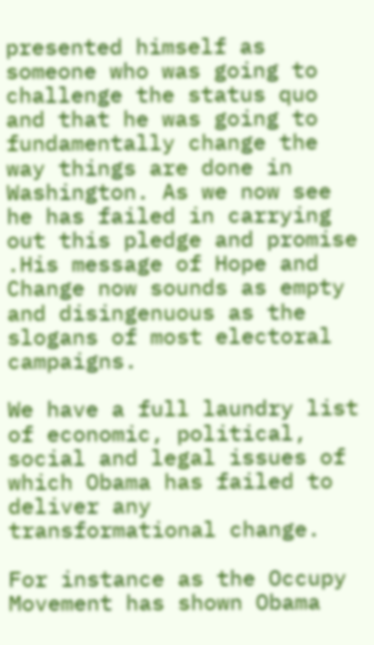presented himself as someone who was going to challenge the status quo and that he was going to fundamentally change the way things are done in Washington. As we now see he has failed in carrying out this pledge and promise .His message of Hope and Change now sounds as empty and disingenuous as the slogans of most electoral campaigns.

We have a full laundry list of economic, political, social and legal issues of which Obama has failed to deliver any transformational change.

For instance as the Occupy Movement has shown Obama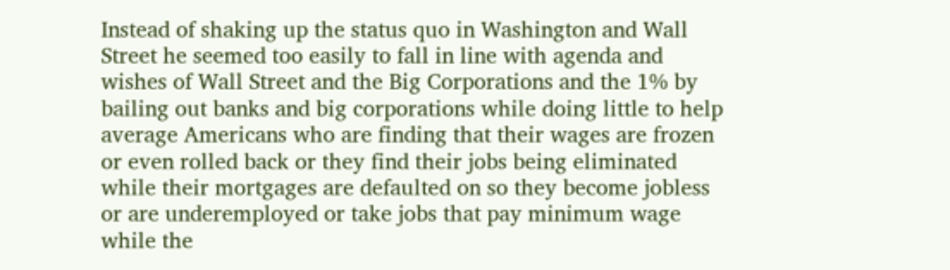Instead of shaking up the status quo in Washington and Wall Street he seemed too easily to fall in line with agenda and wishes of Wall Street and the Big Corporations and the 1% by bailing out banks and big corporations while doing little to help average Americans who are finding that their wages are frozen or even rolled back or they find their jobs being eliminated while their mortgages are defaulted on so they become jobless or are underemployed or take jobs that pay minimum wage while the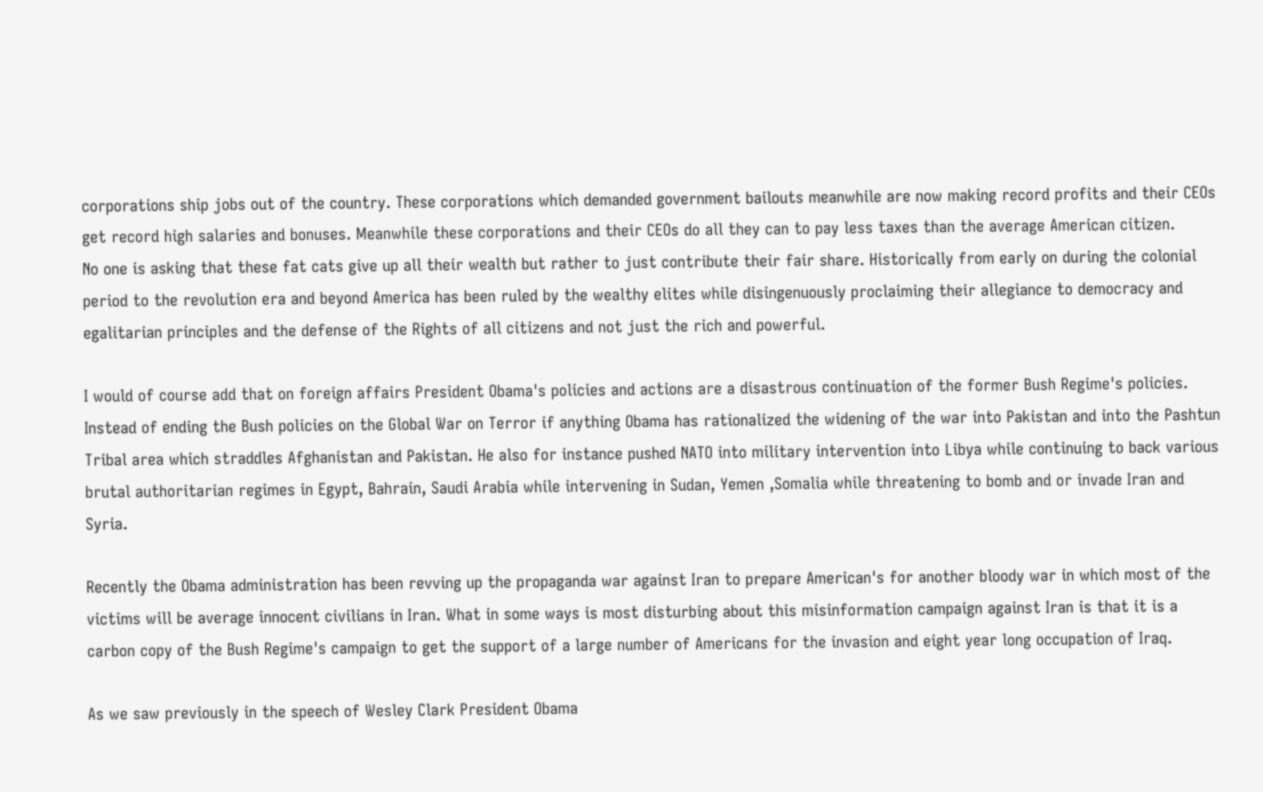corporations ship jobs out of the country. These corporations which demanded government bailouts meanwhile are now making record profits and their CEOs get record high salaries and bonuses. Meanwhile these corporations and their CEOs do all they can to pay less taxes than the average American citizen.
No one is asking that these fat cats give up all their wealth but rather to just contribute their fair share. Historically from early on during the colonial period to the revolution era and beyond America has been ruled by the wealthy elites while disingenuously proclaiming their allegiance to democracy and egalitarian principles and the defense of the Rights of all citizens and not just the rich and powerful.

I would of course add that on foreign affairs President Obama's policies and actions are a disastrous continuation of the former Bush Regime's policies. Instead of ending the Bush policies on the Global War on Terror if anything Obama has rationalized the widening of the war into Pakistan and into the Pashtun Tribal area which straddles Afghanistan and Pakistan. He also for instance pushed NATO into military intervention into Libya while continuing to back various brutal authoritarian regimes in Egypt, Bahrain, Saudi Arabia while intervening in Sudan, Yemen ,Somalia while threatening to bomb and or invade Iran and Syria.

Recently the Obama administration has been revving up the propaganda war against Iran to prepare American's for another bloody war in which most of the victims will be average innocent civilians in Iran. What in some ways is most disturbing about this misinformation campaign against Iran is that it is a carbon copy of the Bush Regime's campaign to get the support of a large number of Americans for the invasion and eight year long occupation of Iraq.

As we saw previously in the speech of Wesley Clark President Obama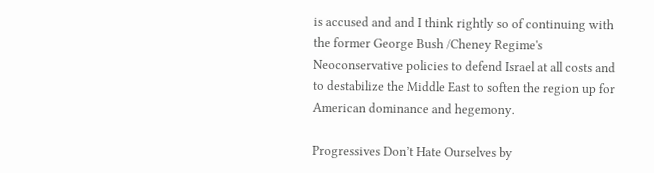is accused and and I think rightly so of continuing with the former George Bush /Cheney Regime's Neoconservative policies to defend Israel at all costs and to destabilize the Middle East to soften the region up for American dominance and hegemony.

Progressives Don’t Hate Ourselves by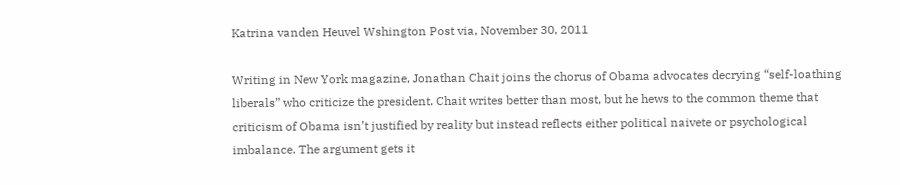Katrina vanden Heuvel Wshington Post via, November 30, 2011

Writing in New York magazine, Jonathan Chait joins the chorus of Obama advocates decrying “self-loathing liberals” who criticize the president. Chait writes better than most, but he hews to the common theme that criticism of Obama isn’t justified by reality but instead reflects either political naivete or psychological imbalance. The argument gets it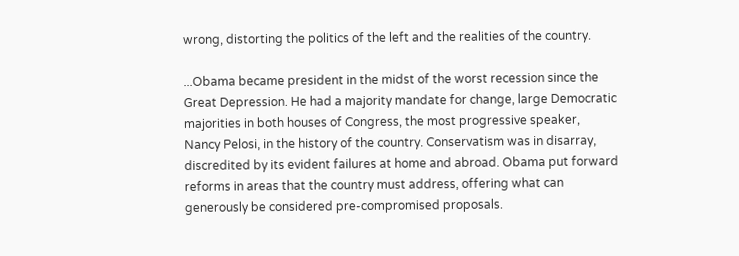wrong, distorting the politics of the left and the realities of the country.

...Obama became president in the midst of the worst recession since the Great Depression. He had a majority mandate for change, large Democratic majorities in both houses of Congress, the most progressive speaker, Nancy Pelosi, in the history of the country. Conservatism was in disarray, discredited by its evident failures at home and abroad. Obama put forward reforms in areas that the country must address, offering what can generously be considered pre-compromised proposals.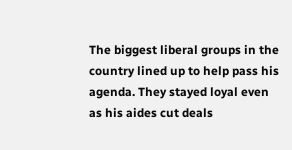The biggest liberal groups in the country lined up to help pass his agenda. They stayed loyal even as his aides cut deals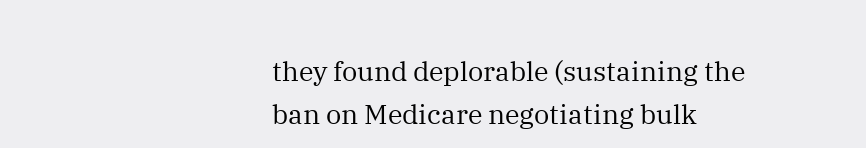they found deplorable (sustaining the ban on Medicare negotiating bulk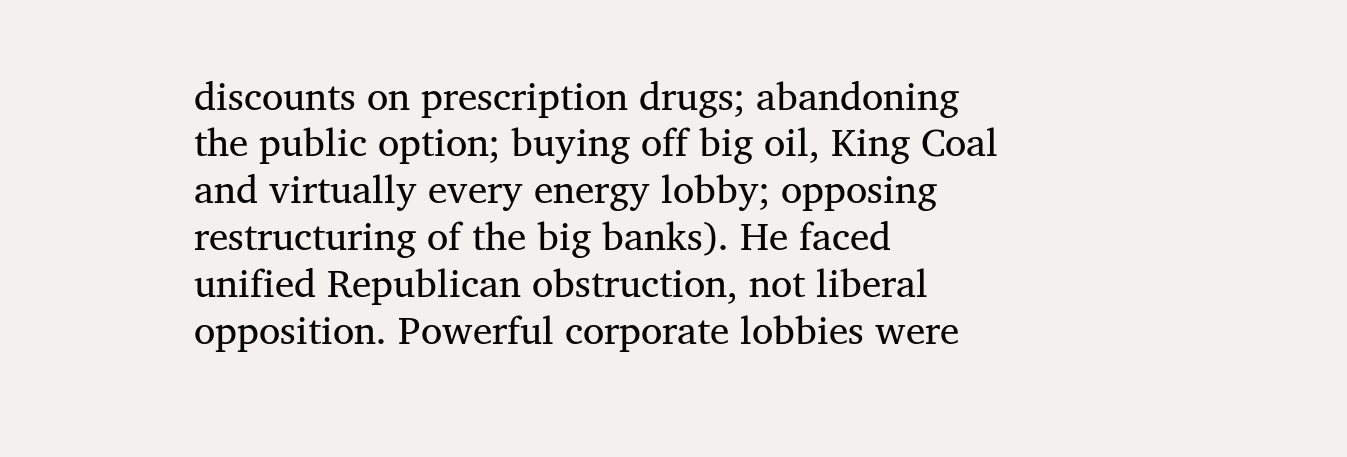discounts on prescription drugs; abandoning the public option; buying off big oil, King Coal and virtually every energy lobby; opposing restructuring of the big banks). He faced unified Republican obstruction, not liberal opposition. Powerful corporate lobbies were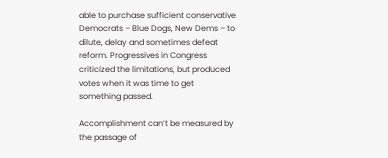able to purchase sufficient conservative Democrats – Blue Dogs, New Dems – to dilute, delay and sometimes defeat reform. Progressives in Congress criticized the limitations, but produced votes when it was time to get something passed.

Accomplishment can’t be measured by the passage of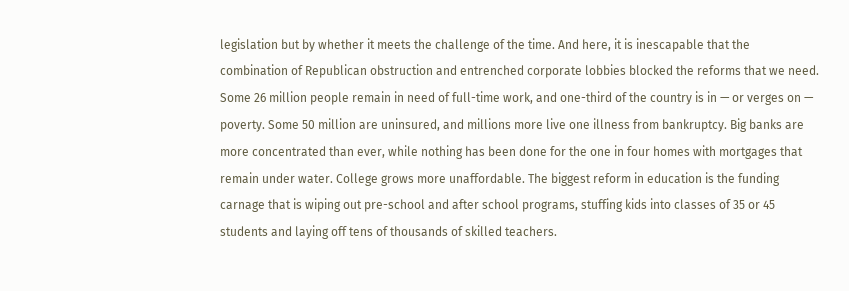legislation but by whether it meets the challenge of the time. And here, it is inescapable that the combination of Republican obstruction and entrenched corporate lobbies blocked the reforms that we need. Some 26 million people remain in need of full-time work, and one-third of the country is in — or verges on — poverty. Some 50 million are uninsured, and millions more live one illness from bankruptcy. Big banks are more concentrated than ever, while nothing has been done for the one in four homes with mortgages that remain under water. College grows more unaffordable. The biggest reform in education is the funding carnage that is wiping out pre-school and after school programs, stuffing kids into classes of 35 or 45 students and laying off tens of thousands of skilled teachers.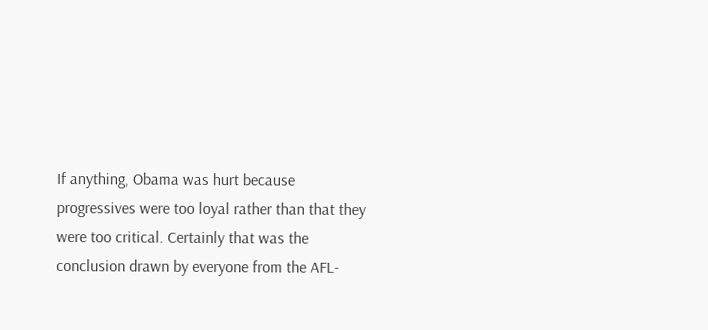If anything, Obama was hurt because progressives were too loyal rather than that they were too critical. Certainly that was the conclusion drawn by everyone from the AFL-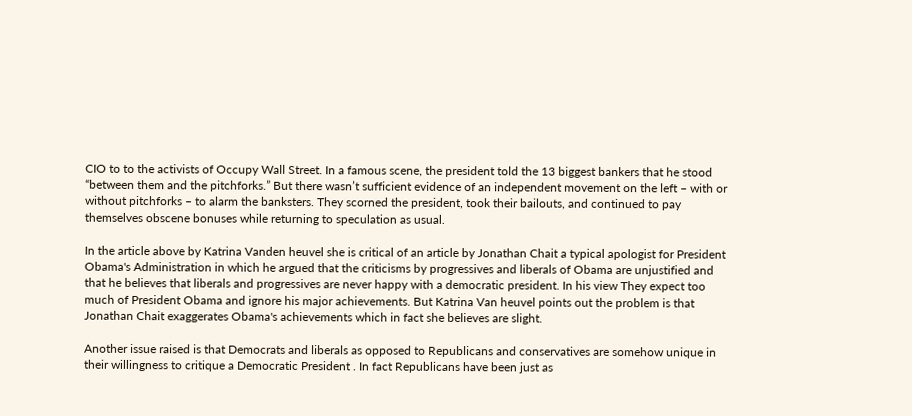CIO to to the activists of Occupy Wall Street. In a famous scene, the president told the 13 biggest bankers that he stood “between them and the pitchforks.” But there wasn’t sufficient evidence of an independent movement on the left – with or without pitchforks – to alarm the banksters. They scorned the president, took their bailouts, and continued to pay themselves obscene bonuses while returning to speculation as usual.

In the article above by Katrina Vanden heuvel she is critical of an article by Jonathan Chait a typical apologist for President Obama's Administration in which he argued that the criticisms by progressives and liberals of Obama are unjustified and that he believes that liberals and progressives are never happy with a democratic president. In his view They expect too much of President Obama and ignore his major achievements. But Katrina Van heuvel points out the problem is that Jonathan Chait exaggerates Obama's achievements which in fact she believes are slight.

Another issue raised is that Democrats and liberals as opposed to Republicans and conservatives are somehow unique in their willingness to critique a Democratic President . In fact Republicans have been just as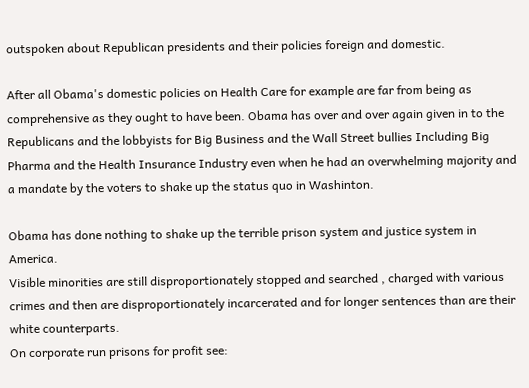outspoken about Republican presidents and their policies foreign and domestic.

After all Obama's domestic policies on Health Care for example are far from being as comprehensive as they ought to have been. Obama has over and over again given in to the Republicans and the lobbyists for Big Business and the Wall Street bullies Including Big Pharma and the Health Insurance Industry even when he had an overwhelming majority and a mandate by the voters to shake up the status quo in Washinton.

Obama has done nothing to shake up the terrible prison system and justice system in America.
Visible minorities are still disproportionately stopped and searched , charged with various crimes and then are disproportionately incarcerated and for longer sentences than are their white counterparts.
On corporate run prisons for profit see: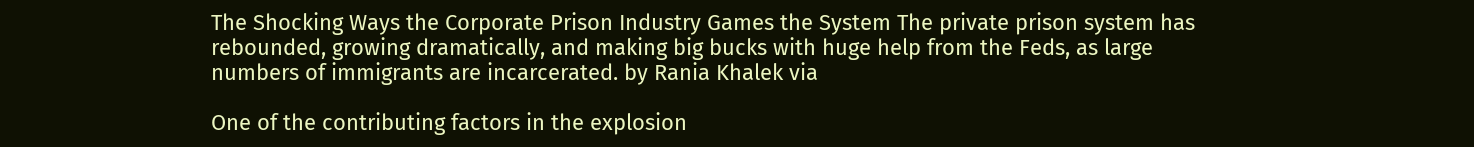The Shocking Ways the Corporate Prison Industry Games the System The private prison system has rebounded, growing dramatically, and making big bucks with huge help from the Feds, as large numbers of immigrants are incarcerated. by Rania Khalek via

One of the contributing factors in the explosion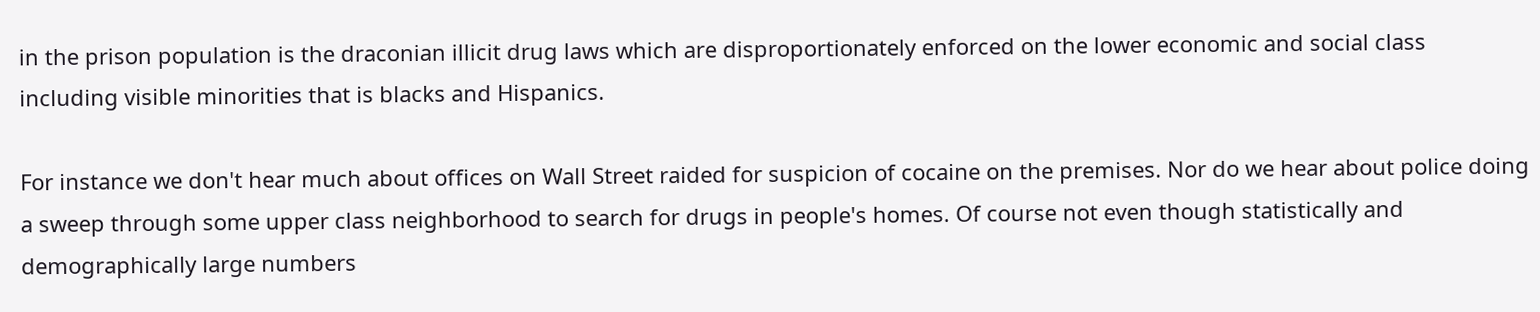in the prison population is the draconian illicit drug laws which are disproportionately enforced on the lower economic and social class including visible minorities that is blacks and Hispanics.

For instance we don't hear much about offices on Wall Street raided for suspicion of cocaine on the premises. Nor do we hear about police doing a sweep through some upper class neighborhood to search for drugs in people's homes. Of course not even though statistically and demographically large numbers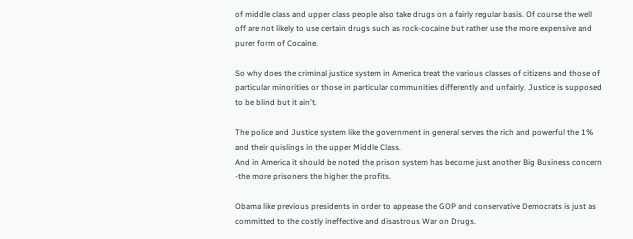of middle class and upper class people also take drugs on a fairly regular basis. Of course the well off are not likely to use certain drugs such as rock-cocaine but rather use the more expensive and purer form of Cocaine.

So why does the criminal justice system in America treat the various classes of citizens and those of particular minorities or those in particular communities differently and unfairly. Justice is supposed to be blind but it ain't.

The police and Justice system like the government in general serves the rich and powerful the 1% and their quislings in the upper Middle Class.
And in America it should be noted the prison system has become just another Big Business concern -the more prisoners the higher the profits.

Obama like previous presidents in order to appease the GOP and conservative Democrats is just as committed to the costly ineffective and disastrous War on Drugs.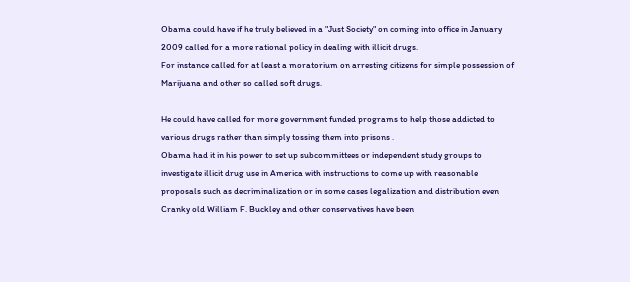Obama could have if he truly believed in a "Just Society" on coming into office in January 2009 called for a more rational policy in dealing with illicit drugs.
For instance called for at least a moratorium on arresting citizens for simple possession of Marijuana and other so called soft drugs.

He could have called for more government funded programs to help those addicted to various drugs rather than simply tossing them into prisons .
Obama had it in his power to set up subcommittees or independent study groups to investigate illicit drug use in America with instructions to come up with reasonable proposals such as decriminalization or in some cases legalization and distribution even Cranky old William F. Buckley and other conservatives have been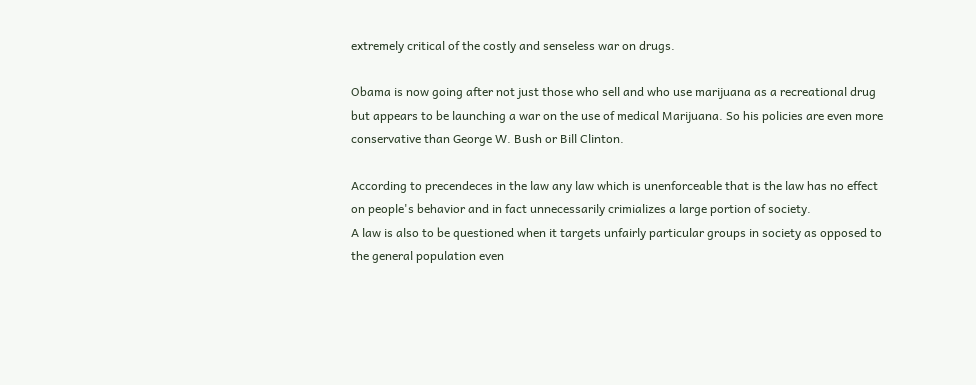extremely critical of the costly and senseless war on drugs.

Obama is now going after not just those who sell and who use marijuana as a recreational drug but appears to be launching a war on the use of medical Marijuana. So his policies are even more conservative than George W. Bush or Bill Clinton.

According to precendeces in the law any law which is unenforceable that is the law has no effect on people's behavior and in fact unnecessarily crimializes a large portion of society.
A law is also to be questioned when it targets unfairly particular groups in society as opposed to the general population even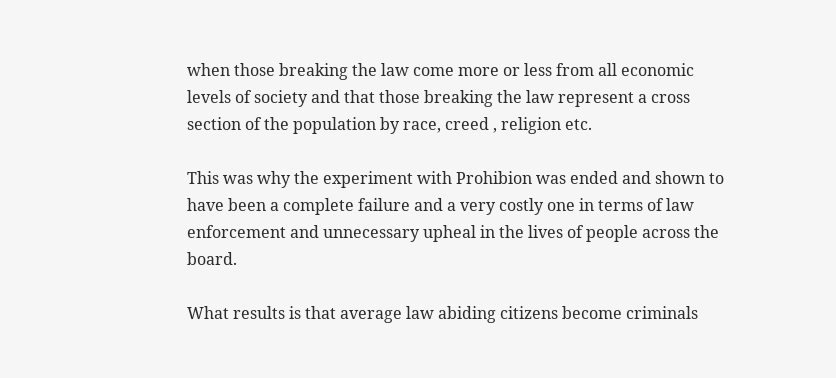when those breaking the law come more or less from all economic levels of society and that those breaking the law represent a cross section of the population by race, creed , religion etc.

This was why the experiment with Prohibion was ended and shown to have been a complete failure and a very costly one in terms of law enforcement and unnecessary upheal in the lives of people across the board.

What results is that average law abiding citizens become criminals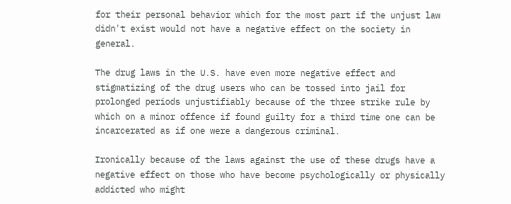for their personal behavior which for the most part if the unjust law didn't exist would not have a negative effect on the society in general.

The drug laws in the U.S. have even more negative effect and stigmatizing of the drug users who can be tossed into jail for prolonged periods unjustifiably because of the three strike rule by which on a minor offence if found guilty for a third time one can be incarcerated as if one were a dangerous criminal.

Ironically because of the laws against the use of these drugs have a negative effect on those who have become psychologically or physically addicted who might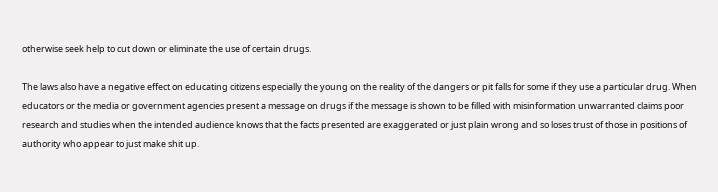otherwise seek help to cut down or eliminate the use of certain drugs.

The laws also have a negative effect on educating citizens especially the young on the reality of the dangers or pit falls for some if they use a particular drug. When educators or the media or government agencies present a message on drugs if the message is shown to be filled with misinformation unwarranted claims poor research and studies when the intended audience knows that the facts presented are exaggerated or just plain wrong and so loses trust of those in positions of authority who appear to just make shit up.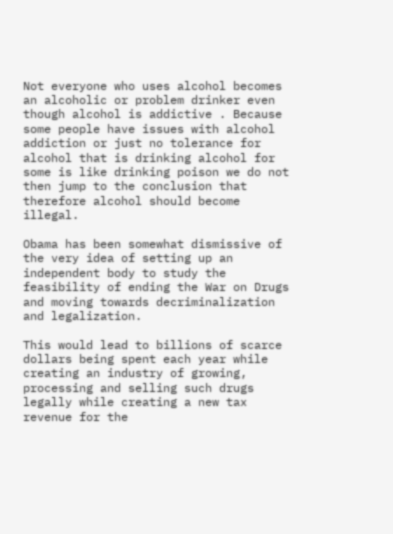Not everyone who uses alcohol becomes an alcoholic or problem drinker even though alcohol is addictive . Because some people have issues with alcohol addiction or just no tolerance for alcohol that is drinking alcohol for some is like drinking poison we do not then jump to the conclusion that therefore alcohol should become illegal.

Obama has been somewhat dismissive of the very idea of setting up an independent body to study the feasibility of ending the War on Drugs and moving towards decriminalization and legalization.

This would lead to billions of scarce dollars being spent each year while creating an industry of growing, processing and selling such drugs legally while creating a new tax revenue for the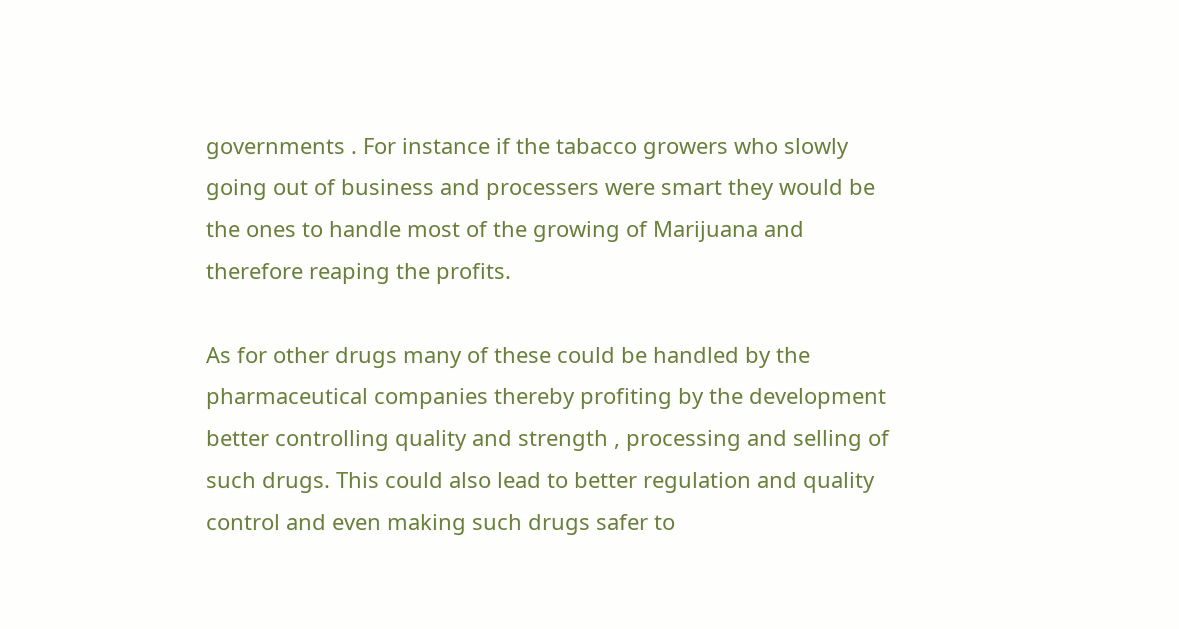governments . For instance if the tabacco growers who slowly going out of business and processers were smart they would be the ones to handle most of the growing of Marijuana and therefore reaping the profits.

As for other drugs many of these could be handled by the pharmaceutical companies thereby profiting by the development better controlling quality and strength , processing and selling of such drugs. This could also lead to better regulation and quality control and even making such drugs safer to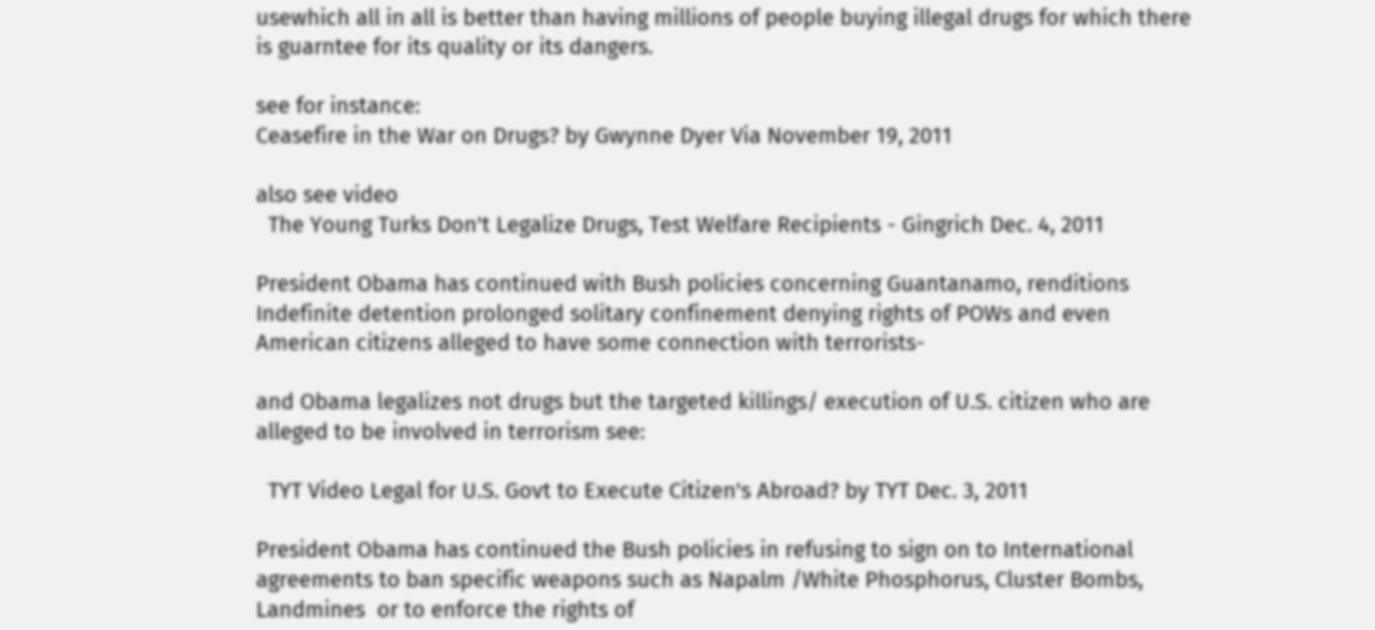usewhich all in all is better than having millions of people buying illegal drugs for which there is guarntee for its quality or its dangers.

see for instance:
Ceasefire in the War on Drugs? by Gwynne Dyer Via November 19, 2011

also see video
  The Young Turks Don't Legalize Drugs, Test Welfare Recipients - Gingrich Dec. 4, 2011

President Obama has continued with Bush policies concerning Guantanamo, renditions Indefinite detention prolonged solitary confinement denying rights of POWs and even American citizens alleged to have some connection with terrorists-

and Obama legalizes not drugs but the targeted killings/ execution of U.S. citizen who are alleged to be involved in terrorism see:

  TYT Video Legal for U.S. Govt to Execute Citizen's Abroad? by TYT Dec. 3, 2011

President Obama has continued the Bush policies in refusing to sign on to International agreements to ban specific weapons such as Napalm /White Phosphorus, Cluster Bombs, Landmines  or to enforce the rights of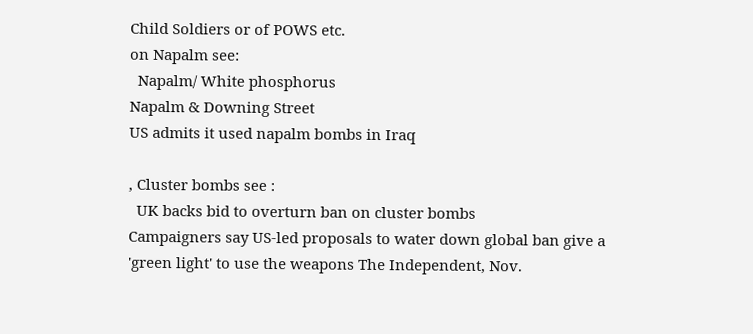Child Soldiers or of POWS etc.
on Napalm see:
  Napalm/ White phosphorus
Napalm & Downing Street
US admits it used napalm bombs in Iraq

, Cluster bombs see :
  UK backs bid to overturn ban on cluster bombs
Campaigners say US-led proposals to water down global ban give a 'green light' to use the weapons The Independent, Nov.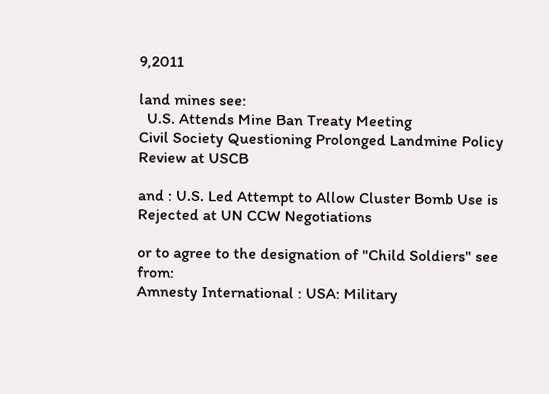9,2011

land mines see:
  U.S. Attends Mine Ban Treaty Meeting
Civil Society Questioning Prolonged Landmine Policy Review at USCB

and : U.S. Led Attempt to Allow Cluster Bomb Use is Rejected at UN CCW Negotiations

or to agree to the designation of "Child Soldiers" see from:
Amnesty International : USA: Military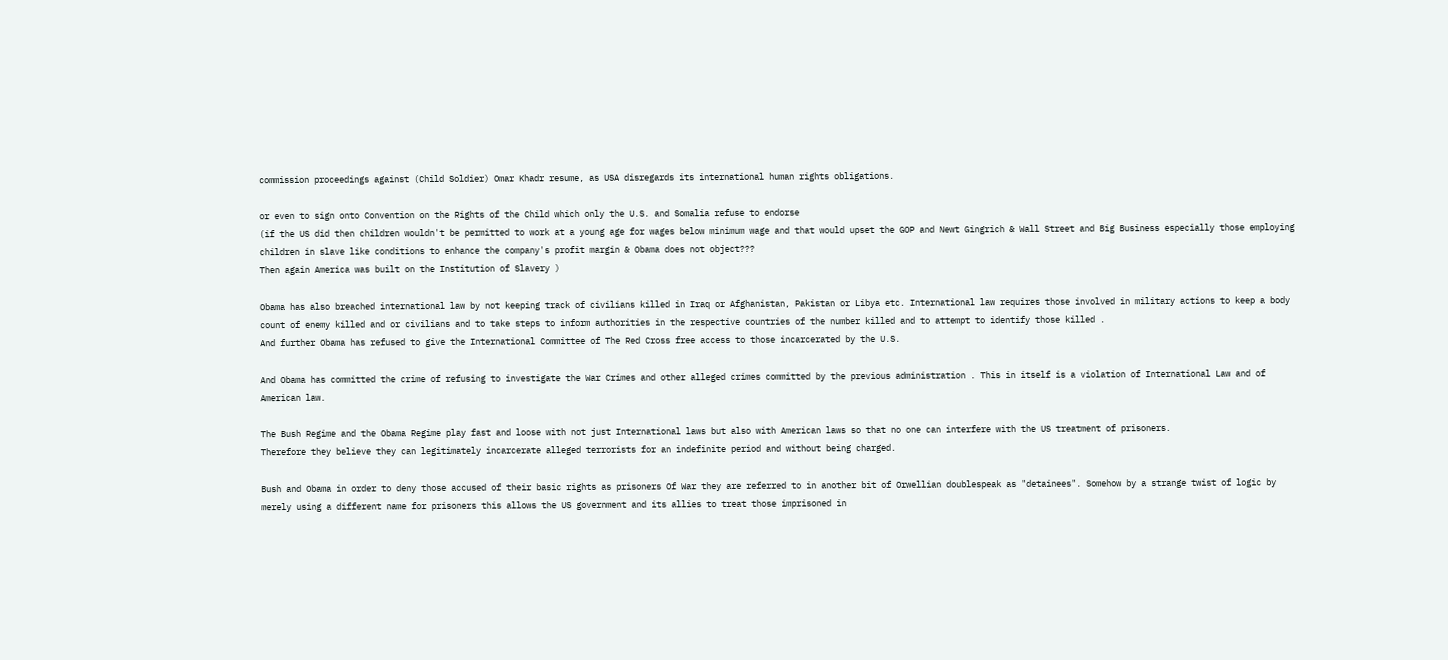commission proceedings against (Child Soldier) Omar Khadr resume, as USA disregards its international human rights obligations.

or even to sign onto Convention on the Rights of the Child which only the U.S. and Somalia refuse to endorse
(if the US did then children wouldn't be permitted to work at a young age for wages below minimum wage and that would upset the GOP and Newt Gingrich & Wall Street and Big Business especially those employing children in slave like conditions to enhance the company's profit margin & Obama does not object???
Then again America was built on the Institution of Slavery )

Obama has also breached international law by not keeping track of civilians killed in Iraq or Afghanistan, Pakistan or Libya etc. International law requires those involved in military actions to keep a body count of enemy killed and or civilians and to take steps to inform authorities in the respective countries of the number killed and to attempt to identify those killed .
And further Obama has refused to give the International Committee of The Red Cross free access to those incarcerated by the U.S.

And Obama has committed the crime of refusing to investigate the War Crimes and other alleged crimes committed by the previous administration . This in itself is a violation of International Law and of American law.

The Bush Regime and the Obama Regime play fast and loose with not just International laws but also with American laws so that no one can interfere with the US treatment of prisoners.
Therefore they believe they can legitimately incarcerate alleged terrorists for an indefinite period and without being charged.

Bush and Obama in order to deny those accused of their basic rights as prisoners Of War they are referred to in another bit of Orwellian doublespeak as "detainees". Somehow by a strange twist of logic by merely using a different name for prisoners this allows the US government and its allies to treat those imprisoned in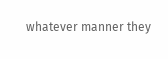whatever manner they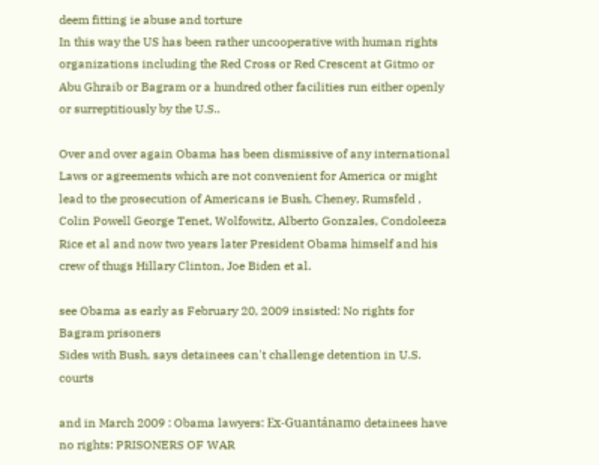deem fitting ie abuse and torture
In this way the US has been rather uncooperative with human rights organizations including the Red Cross or Red Crescent at Gitmo or Abu Ghraib or Bagram or a hundred other facilities run either openly or surreptitiously by the U.S..

Over and over again Obama has been dismissive of any international Laws or agreements which are not convenient for America or might lead to the prosecution of Americans ie Bush, Cheney, Rumsfeld , Colin Powell George Tenet, Wolfowitz, Alberto Gonzales, Condoleeza Rice et al and now two years later President Obama himself and his crew of thugs Hillary Clinton, Joe Biden et al.

see Obama as early as February 20, 2009 insisted: No rights for Bagram prisoners
Sides with Bush, says detainees can't challenge detention in U.S. courts

and in March 2009 : Obama lawyers: Ex-Guantánamo detainees have no rights: PRISONERS OF WAR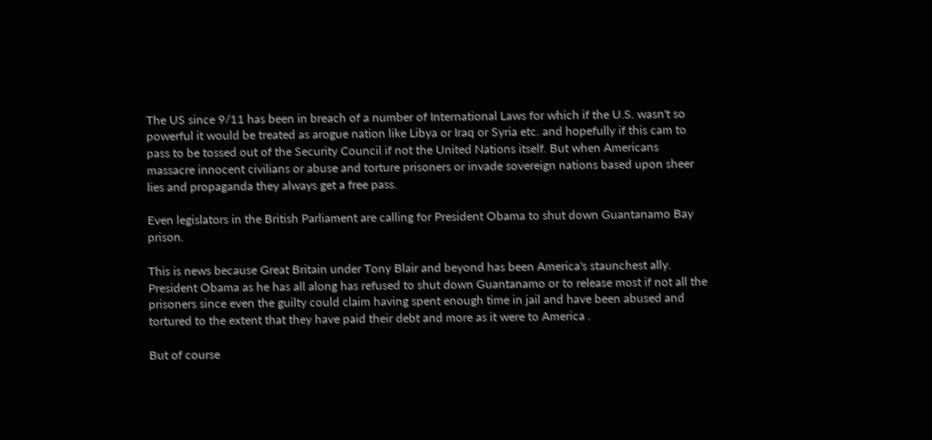The US since 9/11 has been in breach of a number of International Laws for which if the U.S. wasn't so powerful it would be treated as arogue nation like Libya or Iraq or Syria etc. and hopefully if this cam to pass to be tossed out of the Security Council if not the United Nations itself. But when Americans massacre innocent civilians or abuse and torture prisoners or invade sovereign nations based upon sheer lies and propaganda they always get a free pass.

Even legislators in the British Parliament are calling for President Obama to shut down Guantanamo Bay prison.

This is news because Great Britain under Tony Blair and beyond has been America's staunchest ally. President Obama as he has all along has refused to shut down Guantanamo or to release most if not all the prisoners since even the guilty could claim having spent enough time in jail and have been abused and tortured to the extent that they have paid their debt and more as it were to America .

But of course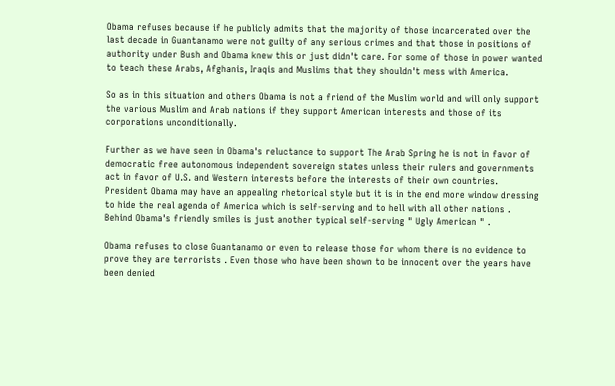Obama refuses because if he publicly admits that the majority of those incarcerated over the last decade in Guantanamo were not guilty of any serious crimes and that those in positions of authority under Bush and Obama knew this or just didn't care. For some of those in power wanted to teach these Arabs, Afghanis, Iraqis and Muslims that they shouldn't mess with America.

So as in this situation and others Obama is not a friend of the Muslim world and will only support the various Muslim and Arab nations if they support American interests and those of its corporations unconditionally.

Further as we have seen in Obama's reluctance to support The Arab Spring he is not in favor of democratic free autonomous independent sovereign states unless their rulers and governments act in favor of U.S. and Western interests before the interests of their own countries.
President Obama may have an appealing rhetorical style but it is in the end more window dressing to hide the real agenda of America which is self-serving and to hell with all other nations .
Behind Obama's friendly smiles is just another typical self-serving " Ugly American " .

Obama refuses to close Guantanamo or even to release those for whom there is no evidence to prove they are terrorists . Even those who have been shown to be innocent over the years have been denied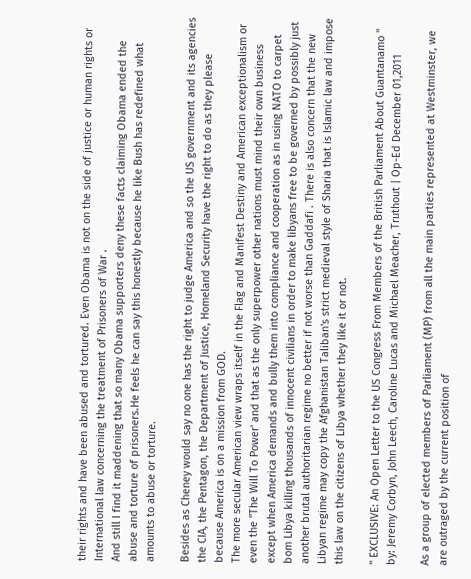their rights and have been abused and tortured. Even Obama is not on the side of justice or human rights or International law concerning the treatment of Prisoners of War .
And still I find it maddening that so many Obama supporters deny these facts claiming Obama ended the abuse and torture of prisoners.He feels he can say this honestly because he like Bush has redefined what amounts to abuse or torture.

Besides as Cheney would say no one has the right to judge America and so the US government and its agencies the CIA, the Pentagon, the Department of Justice, Homeland Security have the right to do as they please because America is on a mission from GOD.
The more secular American view wraps itself in the Flag and Manifest Destiny and American exceptionalism or even the "The Will To Power' and that as the only superpower other nations must mind their own business except when America demands and bully them into compliance and cooperation as in using NATO to carpet bom Libya killing thousands of innocent civilians in order to make libyans free to be governed by possibly just another brutal authoritarian regime no better if not worse than Gaddafi . There is also concern that the new Libyan regime may copy the Afghanistan Taliban's strict medieval style of Sharia that is Islamic law and impose this law on the citizens of Libya whether they like it or not.

" EXCLUSIVE: An Open Letter to the US Congress From Members of the British Parliament About Guantanamo "
by: Jeremy Corbyn, John Leech, Caroline Lucas and Michael Meacher, Truthout | Op-Ed December 01,2011

As a group of elected members of Parliament (MP) from all the main parties represented at Westminster, we are outraged by the current position of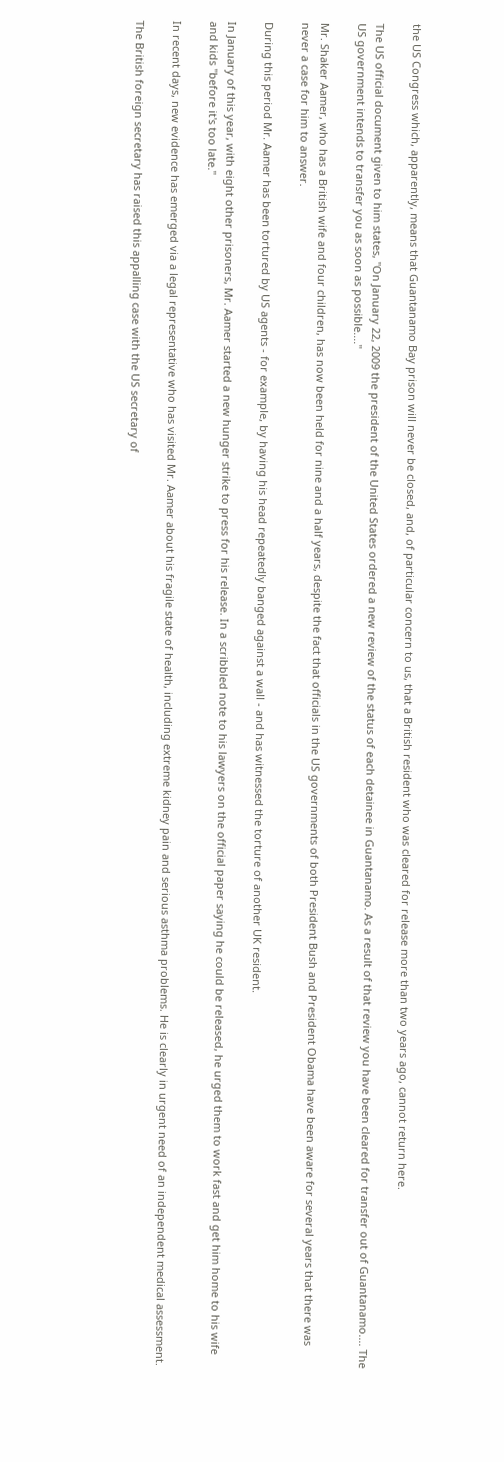the US Congress which, apparently, means that Guantanamo Bay prison will never be closed, and, of particular concern to us, that a British resident who was cleared for release more than two years ago, cannot return here.

The US official document given to him states, "On January 22, 2009 the president of the United States ordered a new review of the status of each detainee in Guantanamo. As a result of that review you have been cleared for transfer out of Guantanamo.... The US government intends to transfer you as soon as possible...."

Mr. Shaker Aamer, who has a British wife and four children, has now been held for nine and a half years, despite the fact that officials in the US governments of both President Bush and President Obama have been aware for several years that there was never a case for him to answer.

During this period Mr. Aamer has been tortured by US agents - for example, by having his head repeatedly banged against a wall - and has witnessed the torture of another UK resident.

In January of this year, with eight other prisoners, Mr. Aamer started a new hunger strike to press for his release. In a scribbled note to his lawyers on the official paper saying he could be released, he urged them to work fast and get him home to his wife and kids "before it's too late."

In recent days, new evidence has emerged via a legal representative who has visited Mr. Aamer about his fragile state of health, including extreme kidney pain and serious asthma problems. He is clearly in urgent need of an independent medical assessment.

The British foreign secretary has raised this appalling case with the US secretary of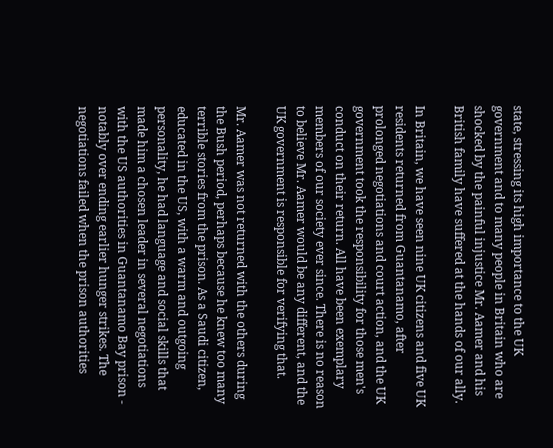state, stressing its high importance to the UK government and to many people in Britain who are shocked by the painful injustice Mr. Aamer and his British family have suffered at the hands of our ally.

In Britain, we have seen nine UK citizens and five UK residents returned from Guantanamo, after prolonged negotiations and court action, and the UK government took the responsibility for those men's conduct on their return. All have been exemplary members of our society ever since. There is no reason to believe Mr. Aamer would be any different, and the UK government is responsible for verifying that.

Mr. Aamer was not returned with the others during the Bush period, perhaps because he knew too many terrible stories from the prison. As a Saudi citizen, educated in the US, with a warm and outgoing personality, he had language and social skills that made him a chosen leader in several negotiations with the US authorities in Guantanamo Bay prison - notably over ending earlier hunger strikes. The negotiations failed when the prison authorities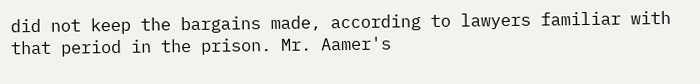did not keep the bargains made, according to lawyers familiar with that period in the prison. Mr. Aamer's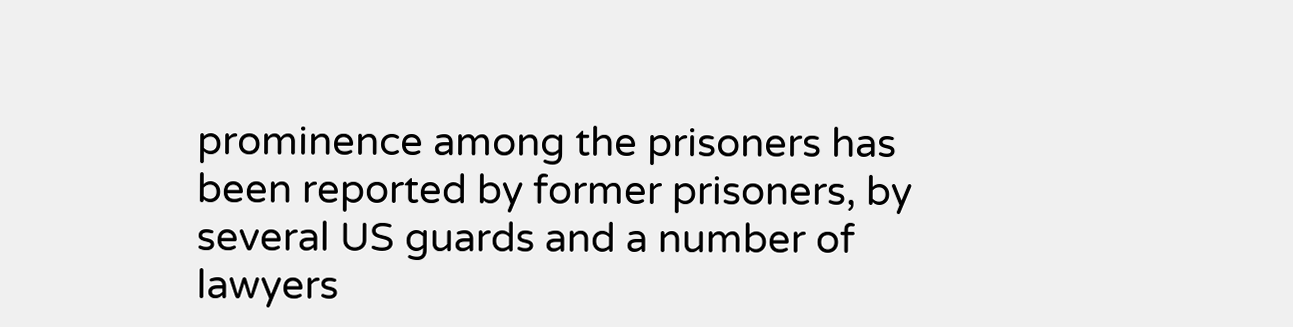prominence among the prisoners has been reported by former prisoners, by several US guards and a number of lawyers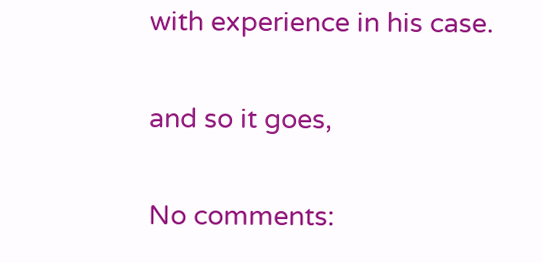with experience in his case.

and so it goes,

No comments: